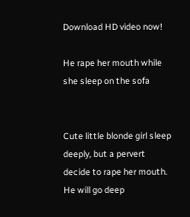Download HD video now!

He rape her mouth while she sleep on the sofa


Cute little blonde girl sleep deeply, but a pervert decide to rape her mouth. He will go deep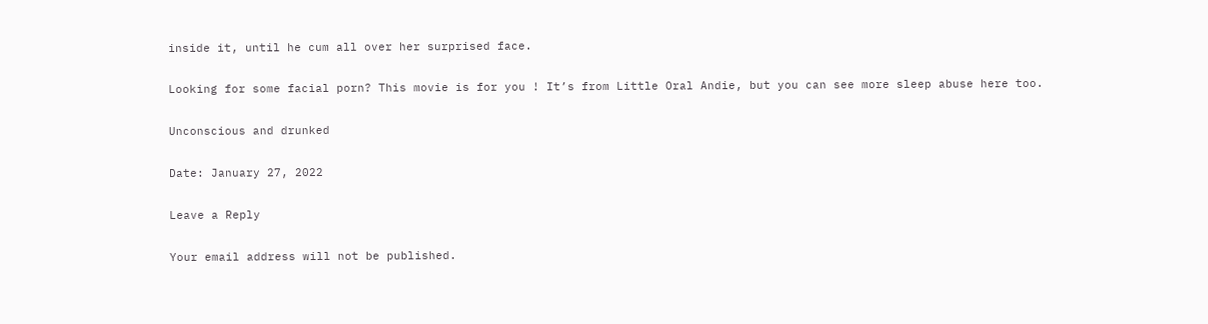inside it, until he cum all over her surprised face.

Looking for some facial porn? This movie is for you ! It’s from Little Oral Andie, but you can see more sleep abuse here too.

Unconscious and drunked

Date: January 27, 2022

Leave a Reply

Your email address will not be published.